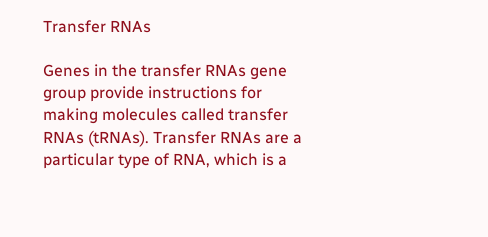Transfer RNAs

Genes in the transfer RNAs gene group provide instructions for making molecules called transfer RNAs (tRNAs). Transfer RNAs are a particular type of RNA, which is a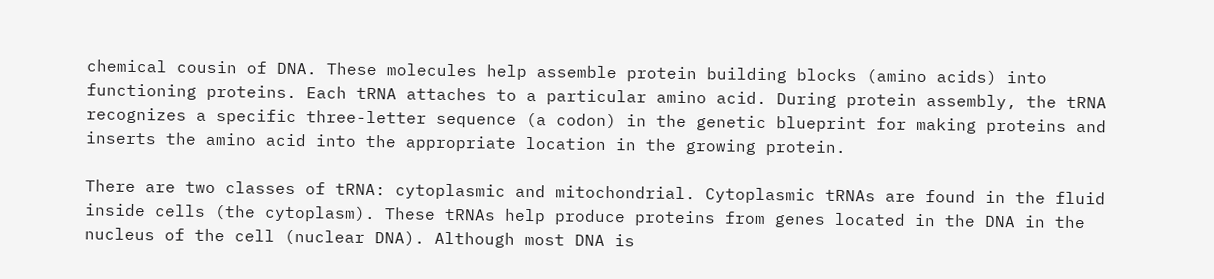chemical cousin of DNA. These molecules help assemble protein building blocks (amino acids) into functioning proteins. Each tRNA attaches to a particular amino acid. During protein assembly, the tRNA recognizes a specific three-letter sequence (a codon) in the genetic blueprint for making proteins and inserts the amino acid into the appropriate location in the growing protein.

There are two classes of tRNA: cytoplasmic and mitochondrial. Cytoplasmic tRNAs are found in the fluid inside cells (the cytoplasm). These tRNAs help produce proteins from genes located in the DNA in the nucleus of the cell (nuclear DNA). Although most DNA is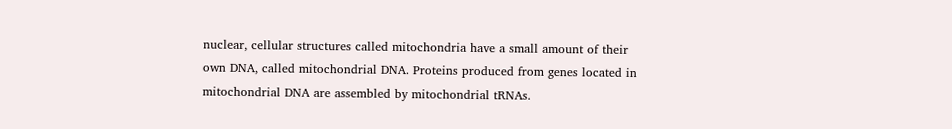nuclear, cellular structures called mitochondria have a small amount of their own DNA, called mitochondrial DNA. Proteins produced from genes located in mitochondrial DNA are assembled by mitochondrial tRNAs.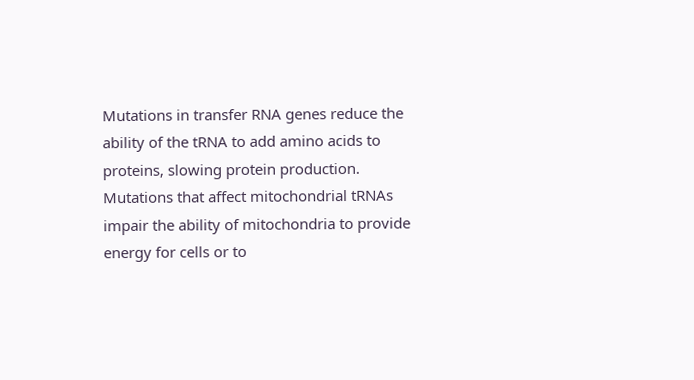Mutations in transfer RNA genes reduce the ability of the tRNA to add amino acids to proteins, slowing protein production. Mutations that affect mitochondrial tRNAs impair the ability of mitochondria to provide energy for cells or to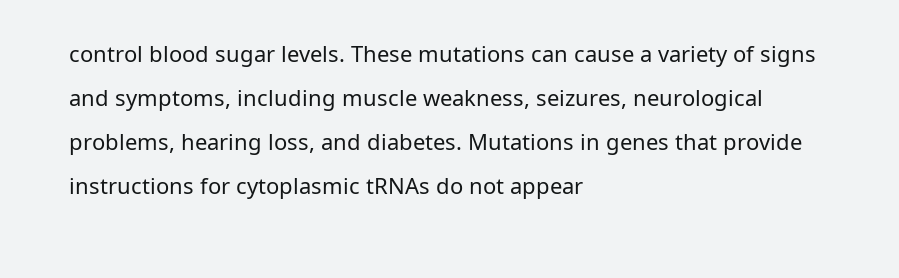control blood sugar levels. These mutations can cause a variety of signs and symptoms, including muscle weakness, seizures, neurological problems, hearing loss, and diabetes. Mutations in genes that provide instructions for cytoplasmic tRNAs do not appear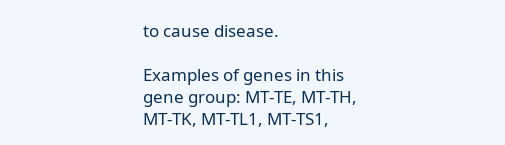to cause disease.

Examples of genes in this gene group: MT-TE, MT-TH, MT-TK, MT-TL1, MT-TS1,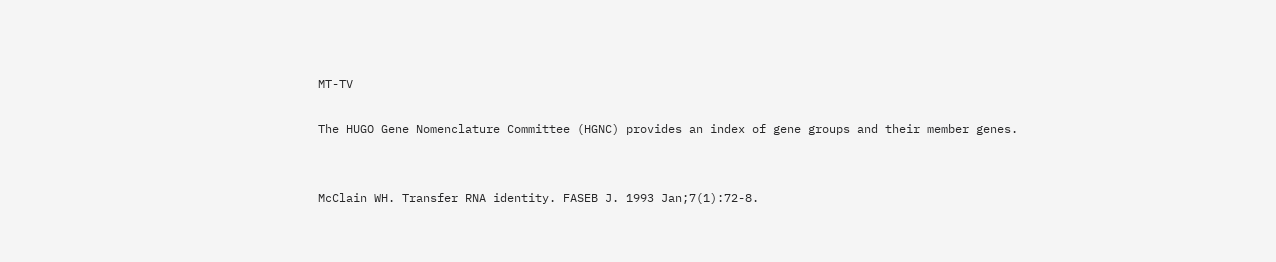MT-TV

The HUGO Gene Nomenclature Committee (HGNC) provides an index of gene groups and their member genes.


McClain WH. Transfer RNA identity. FASEB J. 1993 Jan;7(1):72-8.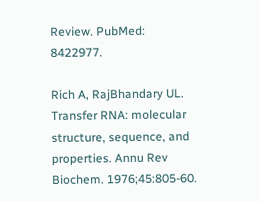Review. PubMed: 8422977.

Rich A, RajBhandary UL. Transfer RNA: molecular structure, sequence, and properties. Annu Rev Biochem. 1976;45:805-60.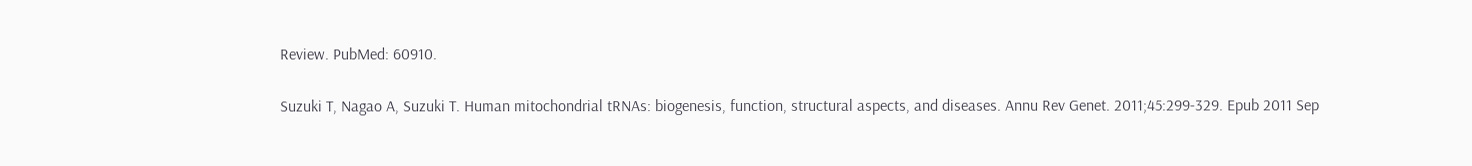Review. PubMed: 60910.

Suzuki T, Nagao A, Suzuki T. Human mitochondrial tRNAs: biogenesis, function, structural aspects, and diseases. Annu Rev Genet. 2011;45:299-329. Epub 2011 Sep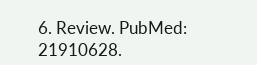6. Review. PubMed: 21910628.